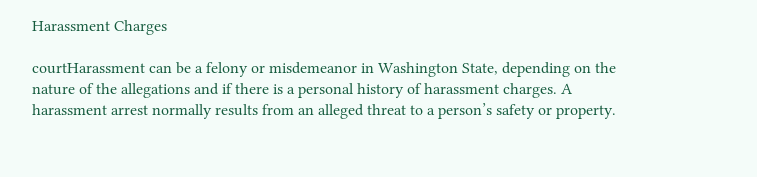Harassment Charges

courtHarassment can be a felony or misdemeanor in Washington State, depending on the nature of the allegations and if there is a personal history of harassment charges. A harassment arrest normally results from an alleged threat to a person’s safety or property.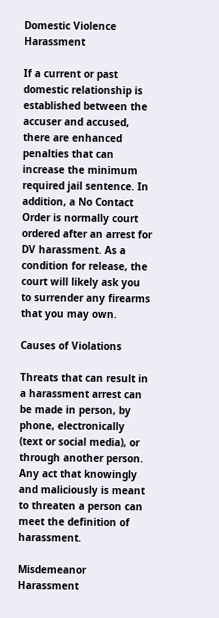Domestic Violence Harassment

If a current or past domestic relationship is established between the accuser and accused, there are enhanced penalties that can increase the minimum required jail sentence. In addition, a No Contact Order is normally court ordered after an arrest for DV harassment. As a condition for release, the court will likely ask you to surrender any firearms that you may own.

Causes of Violations

Threats that can result in a harassment arrest can be made in person, by phone, electronically (text or social media), or through another person. Any act that knowingly and maliciously is meant to threaten a person can meet the definition of harassment.

Misdemeanor Harassment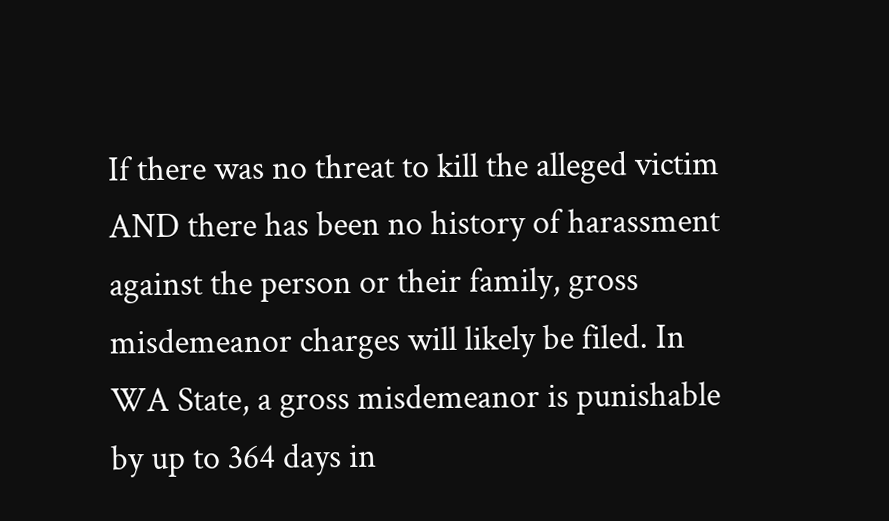If there was no threat to kill the alleged victim AND there has been no history of harassment against the person or their family, gross misdemeanor charges will likely be filed. In WA State, a gross misdemeanor is punishable by up to 364 days in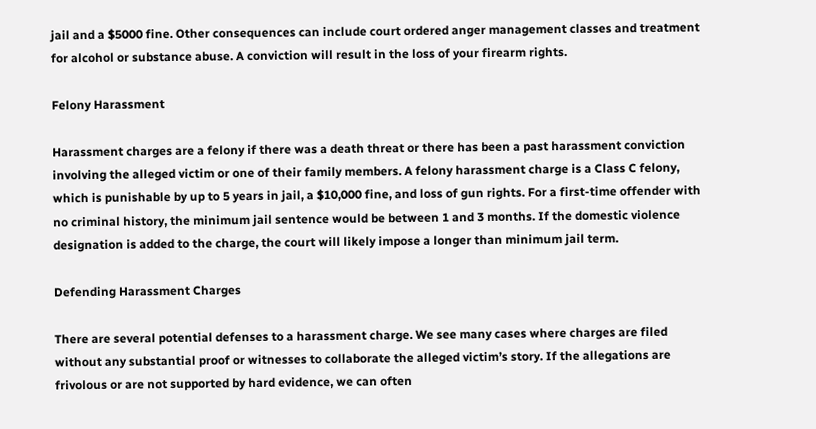jail and a $5000 fine. Other consequences can include court ordered anger management classes and treatment for alcohol or substance abuse. A conviction will result in the loss of your firearm rights.

Felony Harassment

Harassment charges are a felony if there was a death threat or there has been a past harassment conviction involving the alleged victim or one of their family members. A felony harassment charge is a Class C felony, which is punishable by up to 5 years in jail, a $10,000 fine, and loss of gun rights. For a first-time offender with no criminal history, the minimum jail sentence would be between 1 and 3 months. If the domestic violence designation is added to the charge, the court will likely impose a longer than minimum jail term.

Defending Harassment Charges

There are several potential defenses to a harassment charge. We see many cases where charges are filed without any substantial proof or witnesses to collaborate the alleged victim’s story. If the allegations are frivolous or are not supported by hard evidence, we can often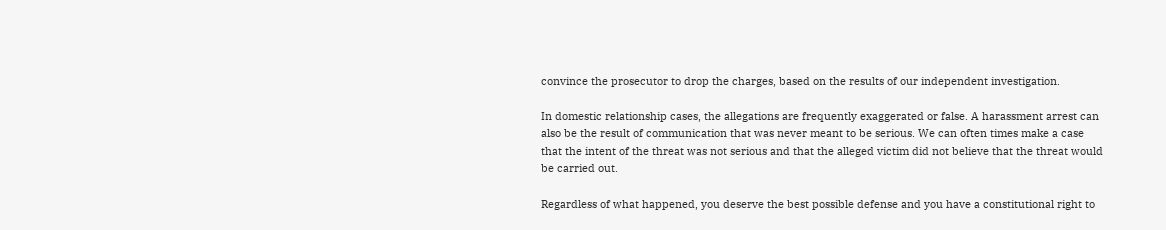convince the prosecutor to drop the charges, based on the results of our independent investigation.

In domestic relationship cases, the allegations are frequently exaggerated or false. A harassment arrest can also be the result of communication that was never meant to be serious. We can often times make a case that the intent of the threat was not serious and that the alleged victim did not believe that the threat would be carried out.

Regardless of what happened, you deserve the best possible defense and you have a constitutional right to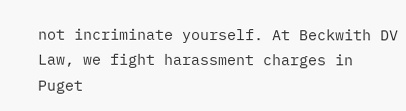not incriminate yourself. At Beckwith DV Law, we fight harassment charges in Puget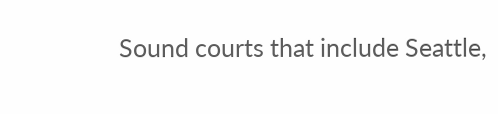Sound courts that include Seattle,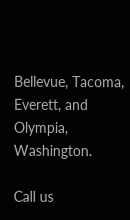Bellevue, Tacoma, Everett, and Olympia, Washington.

Call us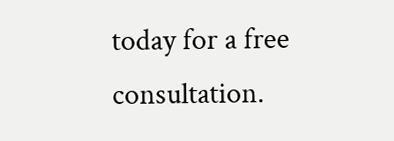today for a free consultation.